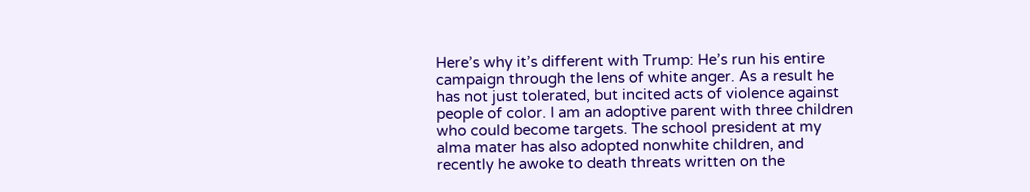Here’s why it’s different with Trump: He’s run his entire campaign through the lens of white anger. As a result he has not just tolerated, but incited acts of violence against people of color. I am an adoptive parent with three children who could become targets. The school president at my alma mater has also adopted nonwhite children, and recently he awoke to death threats written on the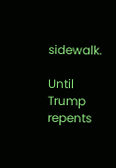sidewalk.

Until Trump repents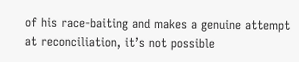of his race-baiting and makes a genuine attempt at reconciliation, it’s not possible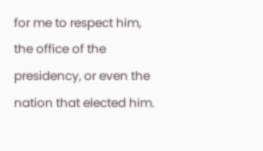for me to respect him, the office of the presidency, or even the nation that elected him.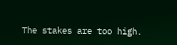The stakes are too high.